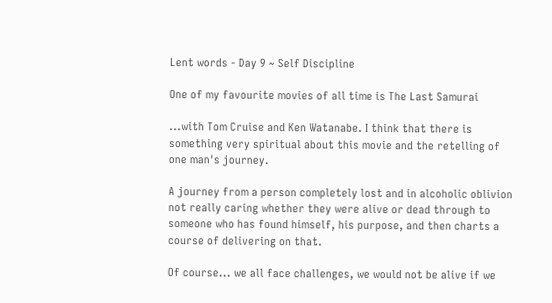Lent words - Day 9 ~ Self Discipline

One of my favourite movies of all time is The Last Samurai

...with Tom Cruise and Ken Watanabe. I think that there is something very spiritual about this movie and the retelling of one man's journey.

A journey from a person completely lost and in alcoholic oblivion not really caring whether they were alive or dead through to someone who has found himself, his purpose, and then charts a course of delivering on that.

Of course... we all face challenges, we would not be alive if we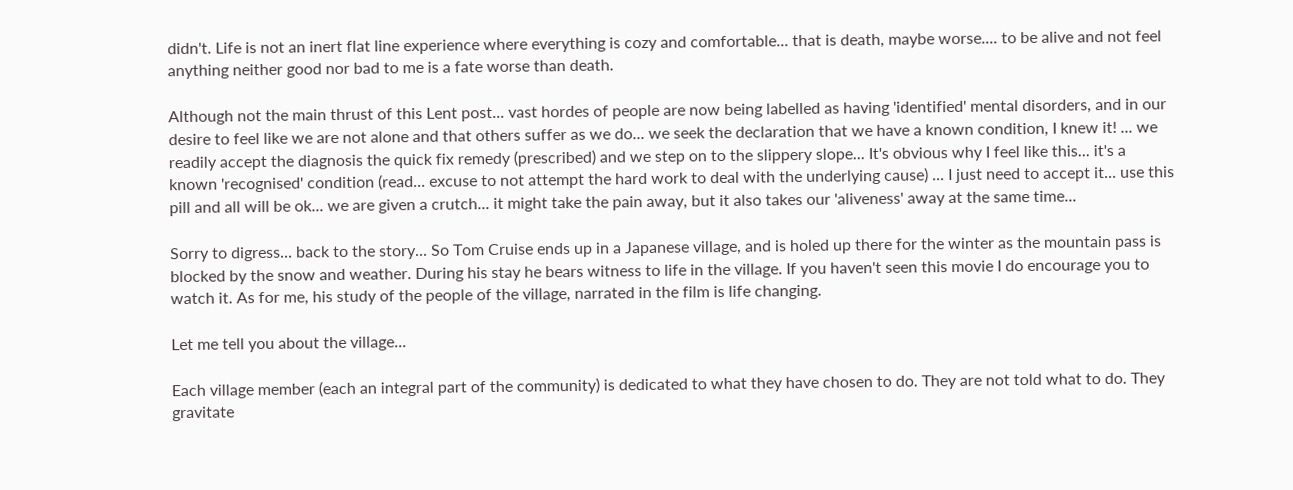didn't. Life is not an inert flat line experience where everything is cozy and comfortable... that is death, maybe worse.... to be alive and not feel anything neither good nor bad to me is a fate worse than death.

Although not the main thrust of this Lent post... vast hordes of people are now being labelled as having 'identified' mental disorders, and in our desire to feel like we are not alone and that others suffer as we do... we seek the declaration that we have a known condition, I knew it! ... we readily accept the diagnosis the quick fix remedy (prescribed) and we step on to the slippery slope... It's obvious why I feel like this... it's a known 'recognised' condition (read... excuse to not attempt the hard work to deal with the underlying cause) ... I just need to accept it... use this pill and all will be ok... we are given a crutch... it might take the pain away, but it also takes our 'aliveness' away at the same time...

Sorry to digress... back to the story... So Tom Cruise ends up in a Japanese village, and is holed up there for the winter as the mountain pass is blocked by the snow and weather. During his stay he bears witness to life in the village. If you haven't seen this movie I do encourage you to watch it. As for me, his study of the people of the village, narrated in the film is life changing.

Let me tell you about the village...

Each village member (each an integral part of the community) is dedicated to what they have chosen to do. They are not told what to do. They gravitate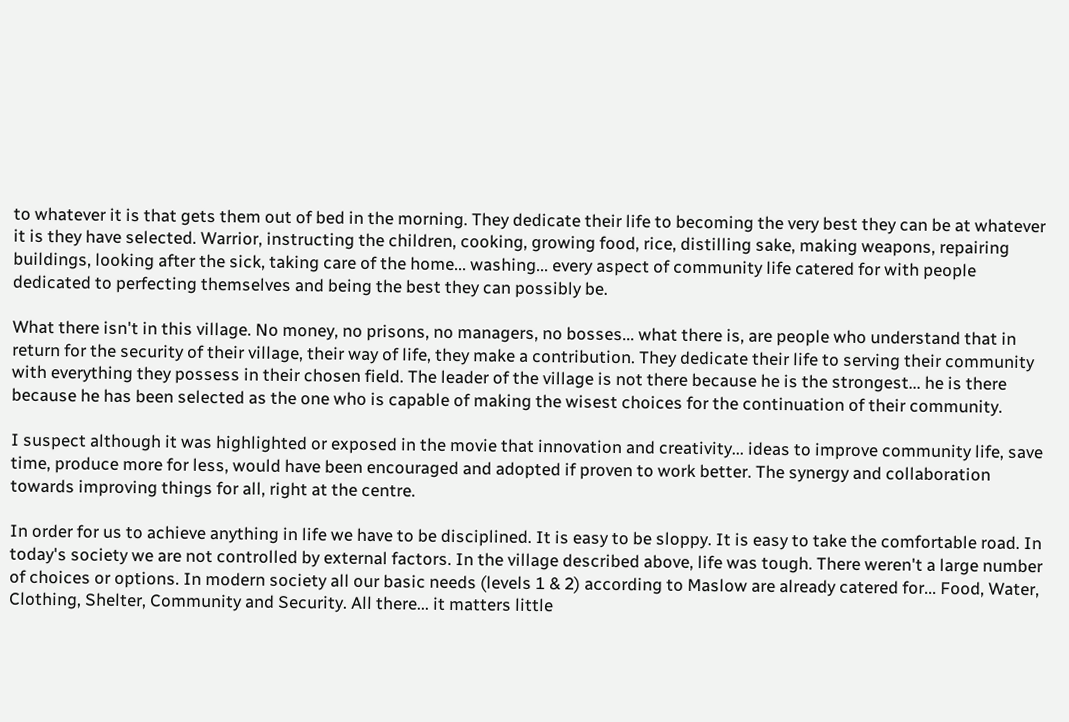to whatever it is that gets them out of bed in the morning. They dedicate their life to becoming the very best they can be at whatever it is they have selected. Warrior, instructing the children, cooking, growing food, rice, distilling sake, making weapons, repairing buildings, looking after the sick, taking care of the home... washing... every aspect of community life catered for with people dedicated to perfecting themselves and being the best they can possibly be.

What there isn't in this village. No money, no prisons, no managers, no bosses... what there is, are people who understand that in return for the security of their village, their way of life, they make a contribution. They dedicate their life to serving their community with everything they possess in their chosen field. The leader of the village is not there because he is the strongest... he is there because he has been selected as the one who is capable of making the wisest choices for the continuation of their community.

I suspect although it was highlighted or exposed in the movie that innovation and creativity... ideas to improve community life, save time, produce more for less, would have been encouraged and adopted if proven to work better. The synergy and collaboration towards improving things for all, right at the centre.

In order for us to achieve anything in life we have to be disciplined. It is easy to be sloppy. It is easy to take the comfortable road. In today's society we are not controlled by external factors. In the village described above, life was tough. There weren't a large number of choices or options. In modern society all our basic needs (levels 1 & 2) according to Maslow are already catered for... Food, Water, Clothing, Shelter, Community and Security. All there... it matters little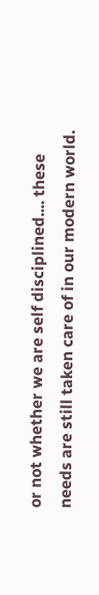or not whether we are self disciplined.... these needs are still taken care of in our modern world.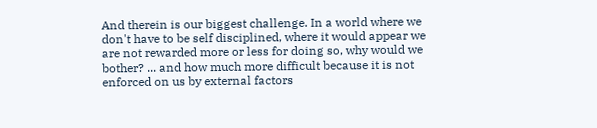And therein is our biggest challenge. In a world where we don't have to be self disciplined, where it would appear we are not rewarded more or less for doing so, why would we bother? ... and how much more difficult because it is not enforced on us by external factors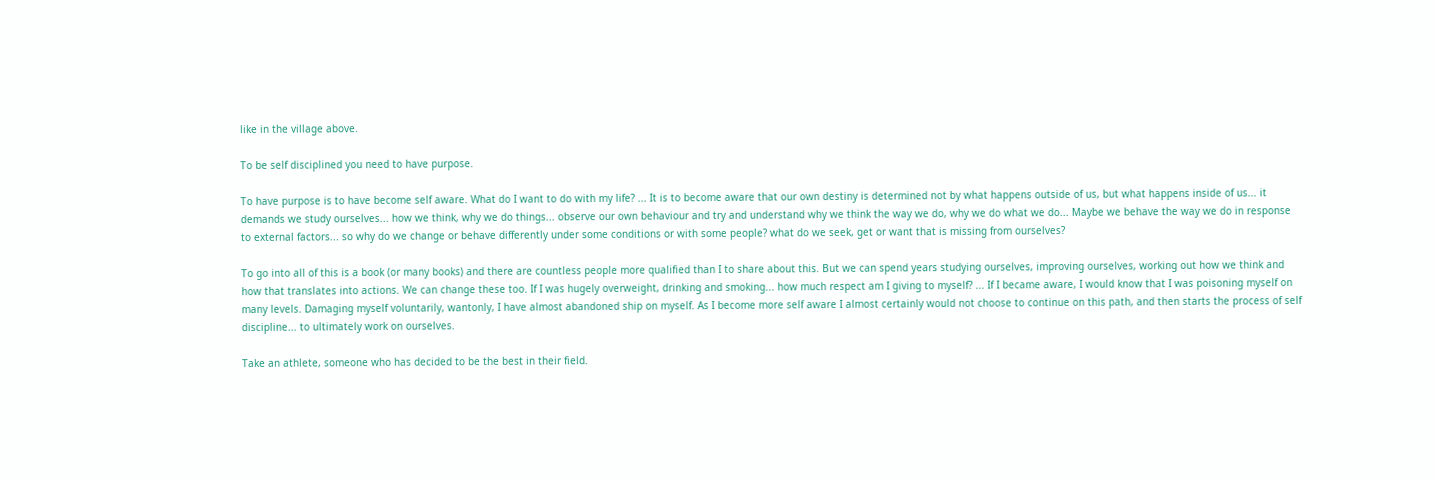like in the village above.

To be self disciplined you need to have purpose.

To have purpose is to have become self aware. What do I want to do with my life? ... It is to become aware that our own destiny is determined not by what happens outside of us, but what happens inside of us... it demands we study ourselves... how we think, why we do things... observe our own behaviour and try and understand why we think the way we do, why we do what we do... Maybe we behave the way we do in response to external factors... so why do we change or behave differently under some conditions or with some people? what do we seek, get or want that is missing from ourselves?

To go into all of this is a book (or many books) and there are countless people more qualified than I to share about this. But we can spend years studying ourselves, improving ourselves, working out how we think and how that translates into actions. We can change these too. If I was hugely overweight, drinking and smoking... how much respect am I giving to myself? ... If I became aware, I would know that I was poisoning myself on many levels. Damaging myself voluntarily, wantonly, I have almost abandoned ship on myself. As I become more self aware I almost certainly would not choose to continue on this path, and then starts the process of self discipline... to ultimately work on ourselves.

Take an athlete, someone who has decided to be the best in their field.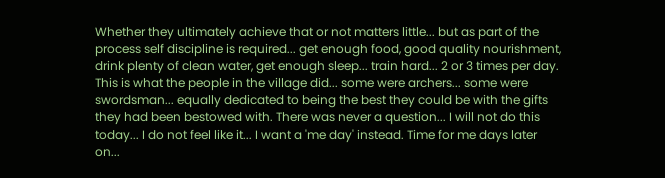Whether they ultimately achieve that or not matters little... but as part of the process self discipline is required... get enough food, good quality nourishment, drink plenty of clean water, get enough sleep... train hard... 2 or 3 times per day. This is what the people in the village did... some were archers... some were swordsman... equally dedicated to being the best they could be with the gifts they had been bestowed with. There was never a question... I will not do this today... I do not feel like it... I want a 'me day' instead. Time for me days later on...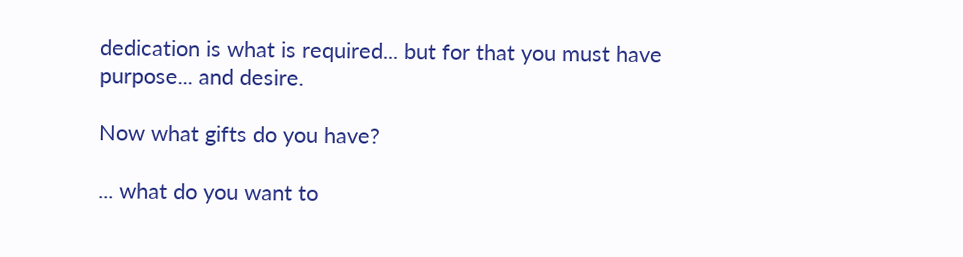dedication is what is required... but for that you must have purpose... and desire.

Now what gifts do you have?

... what do you want to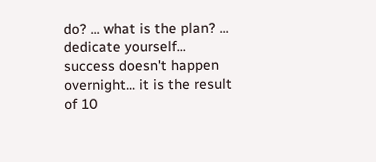do? ... what is the plan? ... dedicate yourself... success doesn't happen overnight... it is the result of 10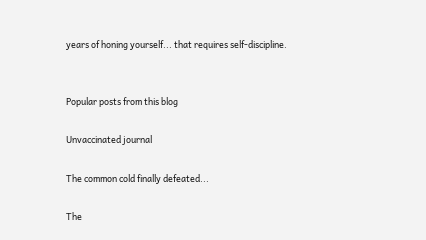years of honing yourself... that requires self-discipline.


Popular posts from this blog

Unvaccinated journal

The common cold finally defeated...

The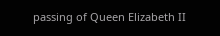passing of Queen Elizabeth II